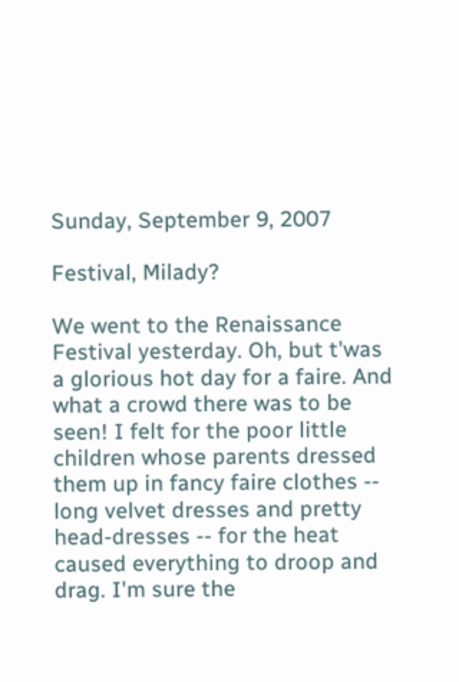Sunday, September 9, 2007

Festival, Milady?

We went to the Renaissance Festival yesterday. Oh, but t'was a glorious hot day for a faire. And what a crowd there was to be seen! I felt for the poor little children whose parents dressed them up in fancy faire clothes -- long velvet dresses and pretty head-dresses -- for the heat caused everything to droop and drag. I'm sure the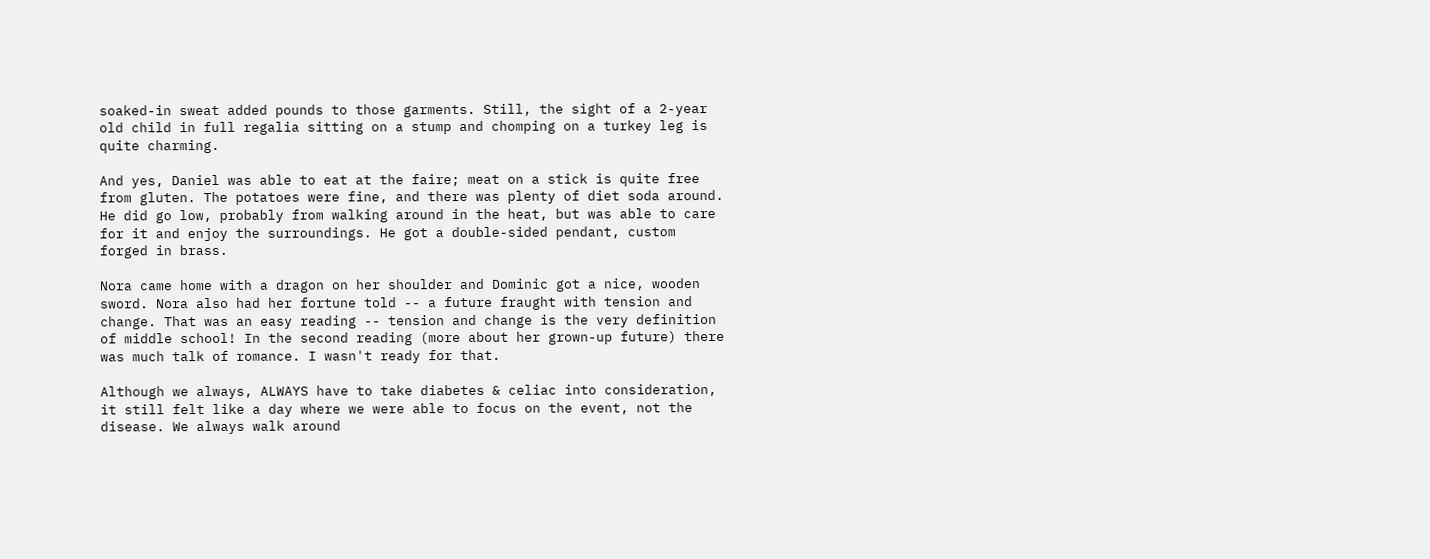soaked-in sweat added pounds to those garments. Still, the sight of a 2-year old child in full regalia sitting on a stump and chomping on a turkey leg is quite charming.

And yes, Daniel was able to eat at the faire; meat on a stick is quite free from gluten. The potatoes were fine, and there was plenty of diet soda around. He did go low, probably from walking around in the heat, but was able to care for it and enjoy the surroundings. He got a double-sided pendant, custom forged in brass.

Nora came home with a dragon on her shoulder and Dominic got a nice, wooden sword. Nora also had her fortune told -- a future fraught with tension and change. That was an easy reading -- tension and change is the very definition of middle school! In the second reading (more about her grown-up future) there was much talk of romance. I wasn't ready for that.

Although we always, ALWAYS have to take diabetes & celiac into consideration, it still felt like a day where we were able to focus on the event, not the disease. We always walk around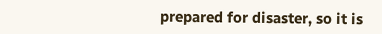prepared for disaster, so it is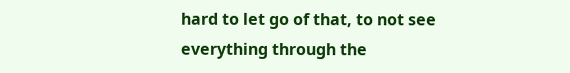hard to let go of that, to not see everything through the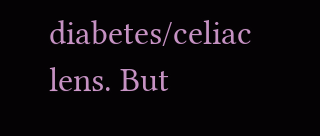diabetes/celiac lens. But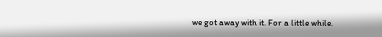we got away with it. For a little while.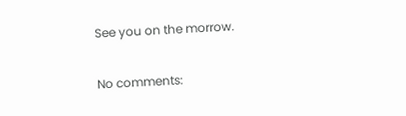See you on the morrow.

No comments: